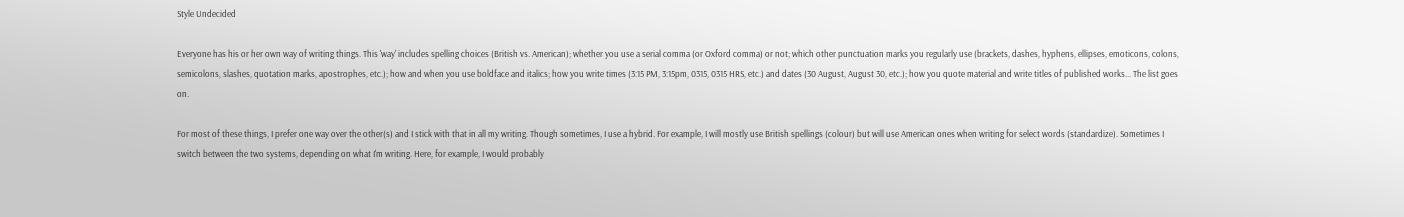Style Undecided

Everyone has his or her own way of writing things. This 'way' includes spelling choices (British vs. American); whether you use a serial comma (or Oxford comma) or not; which other punctuation marks you regularly use (brackets, dashes, hyphens, ellipses, emoticons, colons, semicolons, slashes, quotation marks, apostrophes, etc.); how and when you use boldface and italics; how you write times (3:15 PM, 3:15pm, 0315, 0315 HRS, etc.) and dates (30 August, August 30, etc.); how you quote material and write titles of published works... The list goes on.

For most of these things, I prefer one way over the other(s) and I stick with that in all my writing. Though sometimes, I use a hybrid. For example, I will mostly use British spellings (colour) but will use American ones when writing for select words (standardize). Sometimes I switch between the two systems, depending on what I'm writing. Here, for example, I would probably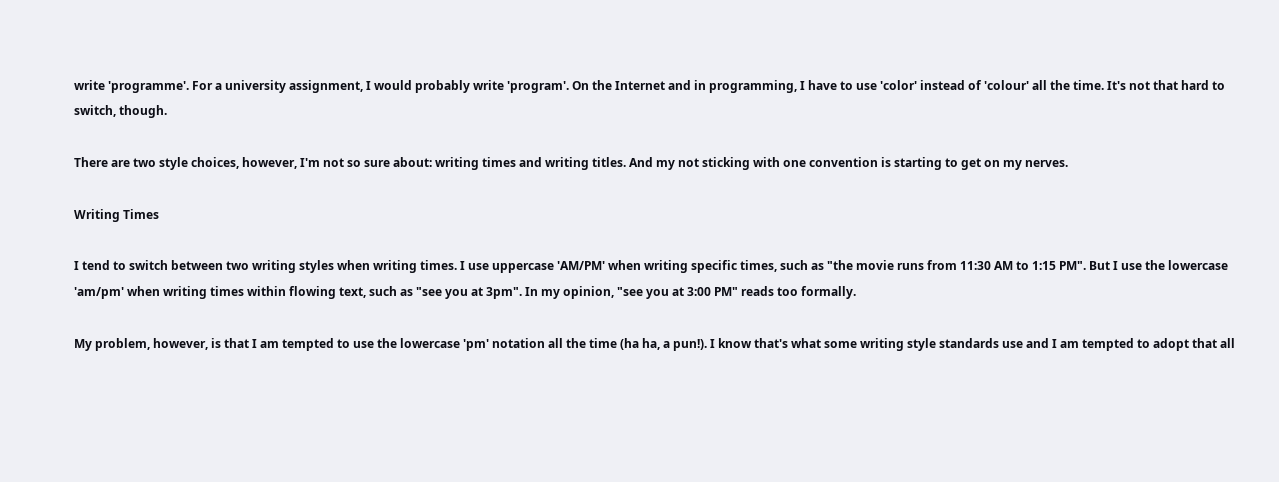write 'programme'. For a university assignment, I would probably write 'program'. On the Internet and in programming, I have to use 'color' instead of 'colour' all the time. It's not that hard to switch, though.

There are two style choices, however, I'm not so sure about: writing times and writing titles. And my not sticking with one convention is starting to get on my nerves.

Writing Times

I tend to switch between two writing styles when writing times. I use uppercase 'AM/PM' when writing specific times, such as "the movie runs from 11:30 AM to 1:15 PM". But I use the lowercase 'am/pm' when writing times within flowing text, such as "see you at 3pm". In my opinion, "see you at 3:00 PM" reads too formally.

My problem, however, is that I am tempted to use the lowercase 'pm' notation all the time (ha ha, a pun!). I know that's what some writing style standards use and I am tempted to adopt that all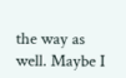the way as well. Maybe I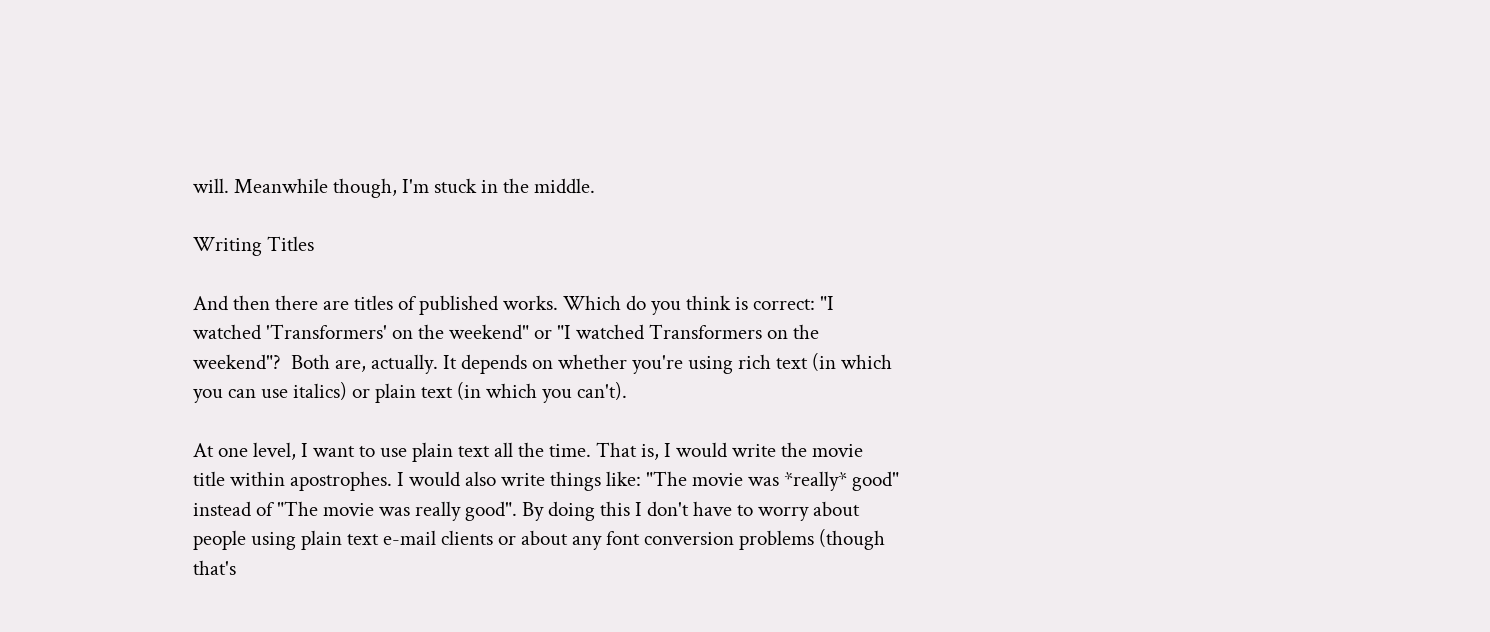will. Meanwhile though, I'm stuck in the middle.

Writing Titles

And then there are titles of published works. Which do you think is correct: "I watched 'Transformers' on the weekend" or "I watched Transformers on the weekend"?  Both are, actually. It depends on whether you're using rich text (in which you can use italics) or plain text (in which you can't).

At one level, I want to use plain text all the time. That is, I would write the movie title within apostrophes. I would also write things like: "The movie was *really* good" instead of "The movie was really good". By doing this I don't have to worry about people using plain text e-mail clients or about any font conversion problems (though that's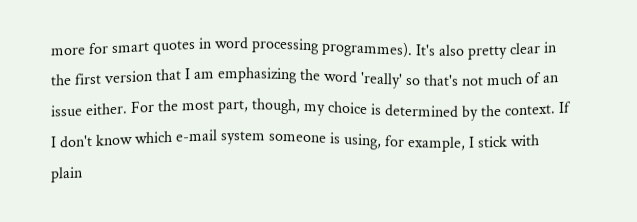more for smart quotes in word processing programmes). It's also pretty clear in the first version that I am emphasizing the word 'really' so that's not much of an issue either. For the most part, though, my choice is determined by the context. If I don't know which e-mail system someone is using, for example, I stick with plain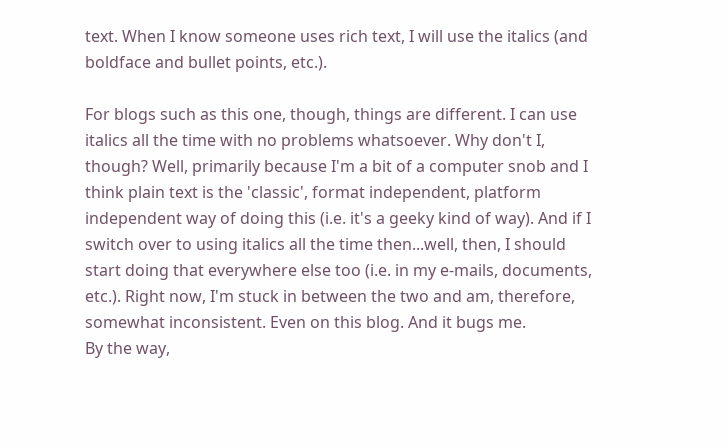text. When I know someone uses rich text, I will use the italics (and boldface and bullet points, etc.).

For blogs such as this one, though, things are different. I can use italics all the time with no problems whatsoever. Why don't I, though? Well, primarily because I'm a bit of a computer snob and I think plain text is the 'classic', format independent, platform independent way of doing this (i.e. it's a geeky kind of way). And if I switch over to using italics all the time then...well, then, I should start doing that everywhere else too (i.e. in my e-mails, documents, etc.). Right now, I'm stuck in between the two and am, therefore, somewhat inconsistent. Even on this blog. And it bugs me.
By the way,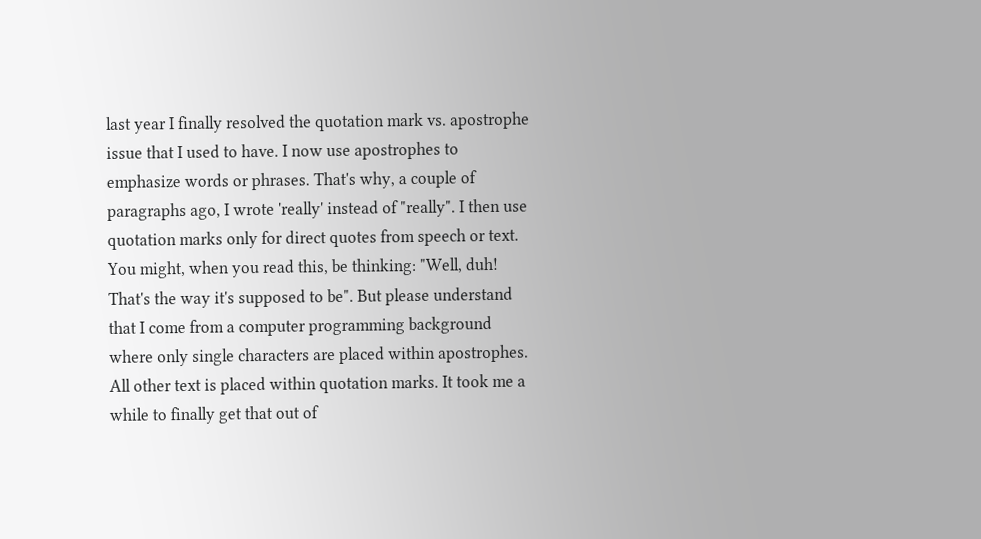last year I finally resolved the quotation mark vs. apostrophe issue that I used to have. I now use apostrophes to emphasize words or phrases. That's why, a couple of paragraphs ago, I wrote 'really' instead of "really". I then use quotation marks only for direct quotes from speech or text. You might, when you read this, be thinking: "Well, duh! That's the way it's supposed to be". But please understand that I come from a computer programming background where only single characters are placed within apostrophes. All other text is placed within quotation marks. It took me a while to finally get that out of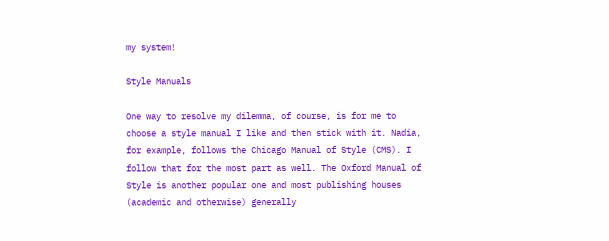my system!

Style Manuals

One way to resolve my dilemma, of course, is for me to choose a style manual I like and then stick with it. Nadia, for example, follows the Chicago Manual of Style (CMS). I follow that for the most part as well. The Oxford Manual of Style is another popular one and most publishing houses (academic and otherwise) generally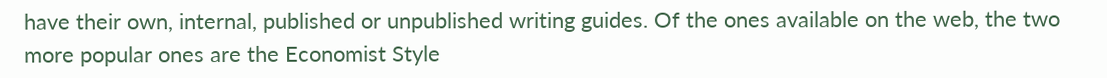have their own, internal, published or unpublished writing guides. Of the ones available on the web, the two more popular ones are the Economist Style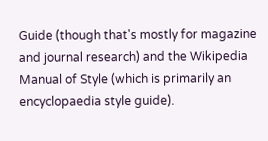Guide (though that's mostly for magazine and journal research) and the Wikipedia Manual of Style (which is primarily an encyclopaedia style guide).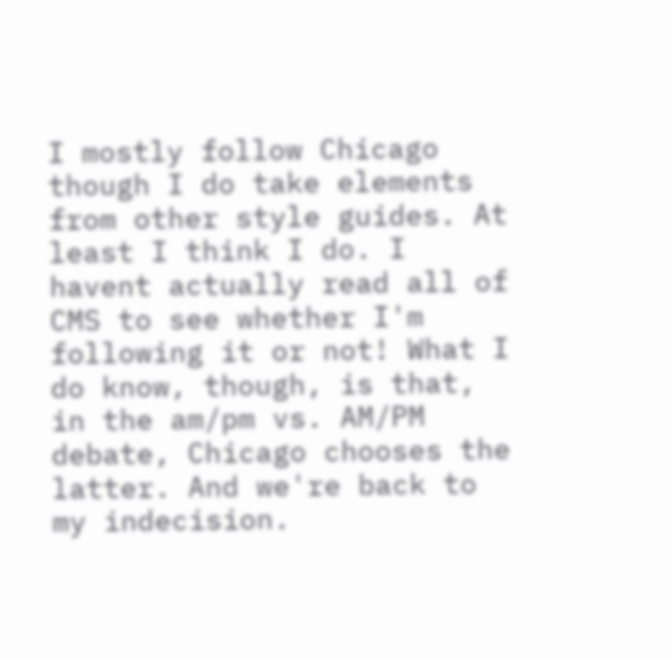I mostly follow Chicago though I do take elements from other style guides. At least I think I do. I havent actually read all of CMS to see whether I'm following it or not! What I do know, though, is that, in the am/pm vs. AM/PM debate, Chicago chooses the latter. And we're back to my indecision.